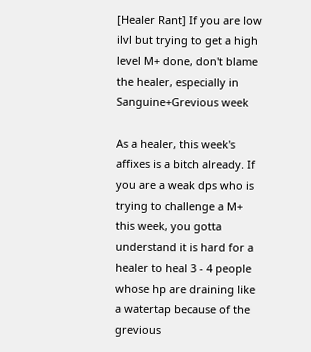[Healer Rant] If you are low ilvl but trying to get a high level M+ done, don't blame the healer, especially in Sanguine+Grevious week

As a healer, this week's affixes is a bitch already. If you are a weak dps who is trying to challenge a M+ this week, you gotta understand it is hard for a healer to heal 3 - 4 people whose hp are draining like a watertap because of the grevious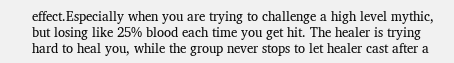effect.Especially when you are trying to challenge a high level mythic, but losing like 25% blood each time you get hit. The healer is trying hard to heal you, while the group never stops to let healer cast after a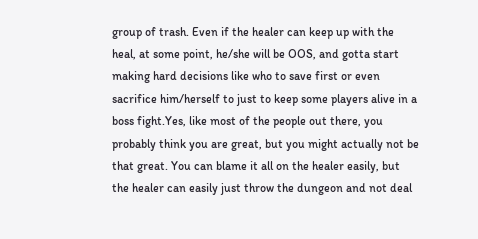group of trash. Even if the healer can keep up with the heal, at some point, he/she will be OOS, and gotta start making hard decisions like who to save first or even sacrifice him/herself to just to keep some players alive in a boss fight.Yes, like most of the people out there, you probably think you are great, but you might actually not be that great. You can blame it all on the healer easily, but the healer can easily just throw the dungeon and not deal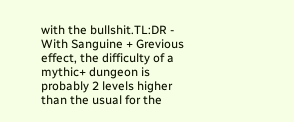with the bullshit.TL:DR - With Sanguine + Grevious effect, the difficulty of a mythic+ dungeon is probably 2 levels higher than the usual for the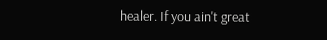healer. If you ain't great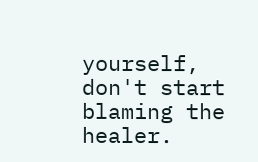yourself, don't start blaming the healer.